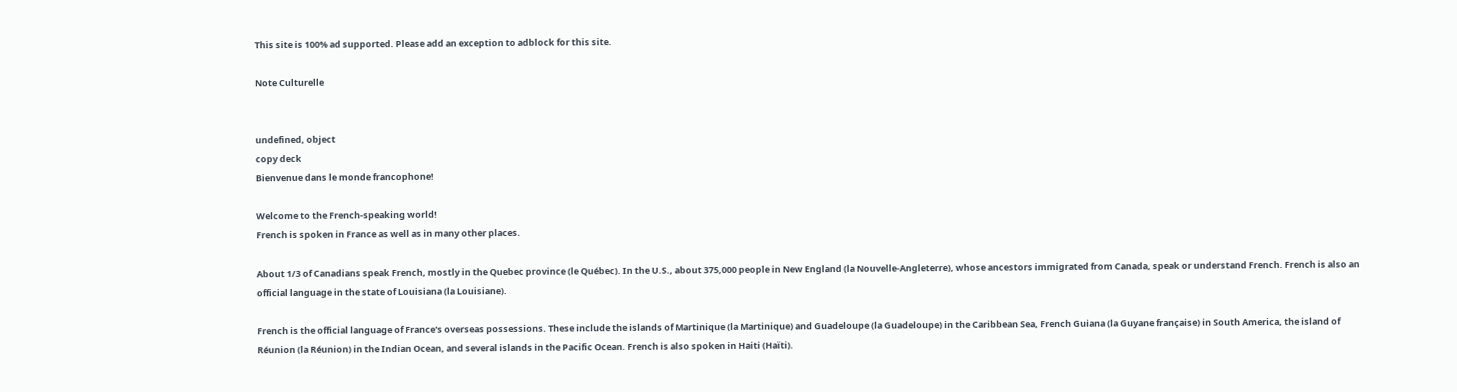This site is 100% ad supported. Please add an exception to adblock for this site.

Note Culturelle


undefined, object
copy deck
Bienvenue dans le monde francophone!

Welcome to the French-speaking world!
French is spoken in France as well as in many other places.

About 1/3 of Canadians speak French, mostly in the Quebec province (le Québec). In the U.S., about 375,000 people in New England (la Nouvelle-Angleterre), whose ancestors immigrated from Canada, speak or understand French. French is also an official language in the state of Louisiana (la Louisiane).

French is the official language of France's overseas possessions. These include the islands of Martinique (la Martinique) and Guadeloupe (la Guadeloupe) in the Caribbean Sea, French Guiana (la Guyane française) in South America, the island of Réunion (la Réunion) in the Indian Ocean, and several islands in the Pacific Ocean. French is also spoken in Haiti (Haïti).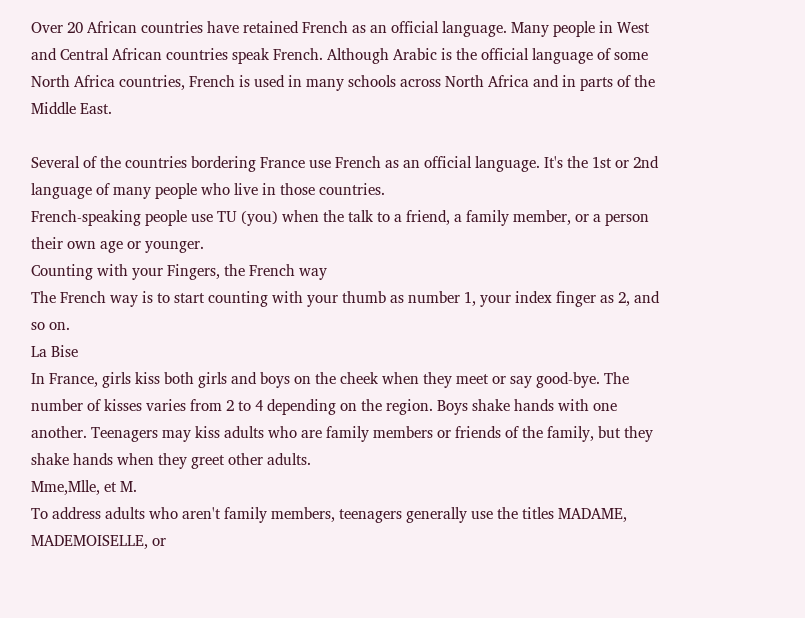Over 20 African countries have retained French as an official language. Many people in West and Central African countries speak French. Although Arabic is the official language of some North Africa countries, French is used in many schools across North Africa and in parts of the Middle East.

Several of the countries bordering France use French as an official language. It's the 1st or 2nd language of many people who live in those countries.
French-speaking people use TU (you) when the talk to a friend, a family member, or a person their own age or younger.
Counting with your Fingers, the French way
The French way is to start counting with your thumb as number 1, your index finger as 2, and so on.
La Bise
In France, girls kiss both girls and boys on the cheek when they meet or say good-bye. The number of kisses varies from 2 to 4 depending on the region. Boys shake hands with one another. Teenagers may kiss adults who are family members or friends of the family, but they shake hands when they greet other adults.
Mme,Mlle, et M.
To address adults who aren't family members, teenagers generally use the titles MADAME, MADEMOISELLE, or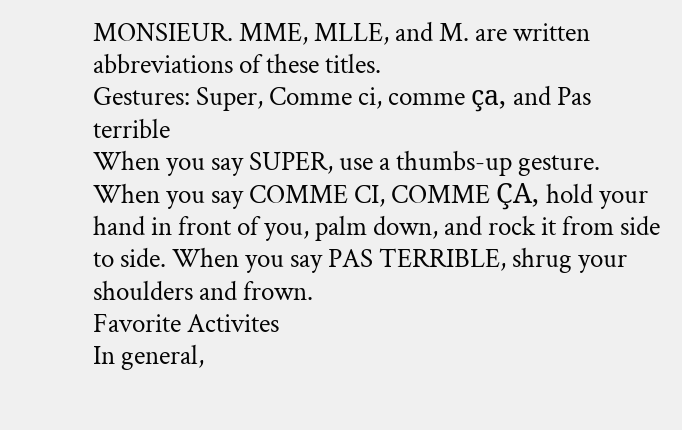MONSIEUR. MME, MLLE, and M. are written abbreviations of these titles.
Gestures: Super, Comme ci, comme ça, and Pas terrible
When you say SUPER, use a thumbs-up gesture. When you say COMME CI, COMME ÇA, hold your hand in front of you, palm down, and rock it from side to side. When you say PAS TERRIBLE, shrug your shoulders and frown.
Favorite Activites
In general,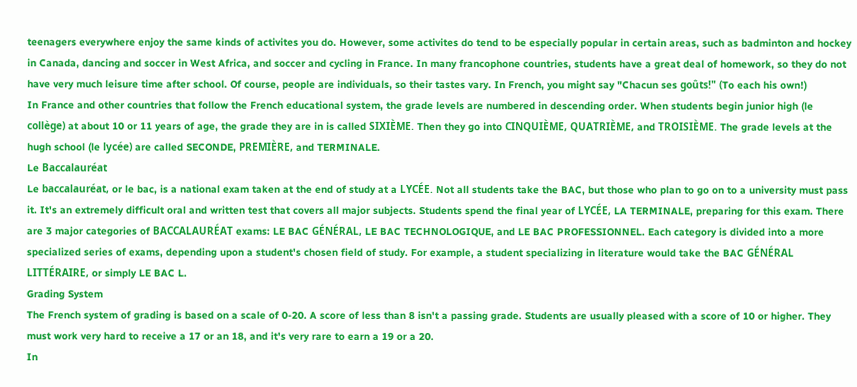teenagers everywhere enjoy the same kinds of activites you do. However, some activites do tend to be especially popular in certain areas, such as badminton and hockey in Canada, dancing and soccer in West Africa, and soccer and cycling in France. In many francophone countries, students have a great deal of homework, so they do not have very much leisure time after school. Of course, people are individuals, so their tastes vary. In French, you might say "Chacun ses goûts!" (To each his own!)
In France and other countries that follow the French educational system, the grade levels are numbered in descending order. When students begin junior high (le collège) at about 10 or 11 years of age, the grade they are in is called SIXIÈME. Then they go into CINQUIÈME, QUATRIÈME, and TROISIÈME. The grade levels at the hugh school (le lycée) are called SECONDE, PREMIÈRE, and TERMINALE.
Le Baccalauréat
Le baccalauréat, or le bac, is a national exam taken at the end of study at a LYCÉE. Not all students take the BAC, but those who plan to go on to a university must pass it. It's an extremely difficult oral and written test that covers all major subjects. Students spend the final year of LYCÉE, LA TERMINALE, preparing for this exam. There are 3 major categories of BACCALAURÉAT exams: LE BAC GÉNÉRAL, LE BAC TECHNOLOGIQUE, and LE BAC PROFESSIONNEL. Each category is divided into a more specialized series of exams, depending upon a student's chosen field of study. For example, a student specializing in literature would take the BAC GÉNÉRAL LITTÉRAIRE, or simply LE BAC L.
Grading System
The French system of grading is based on a scale of 0-20. A score of less than 8 isn't a passing grade. Students are usually pleased with a score of 10 or higher. They must work very hard to receive a 17 or an 18, and it's very rare to earn a 19 or a 20.
In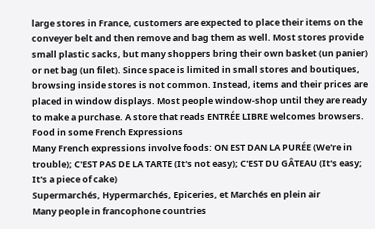large stores in France, customers are expected to place their items on the conveyer belt and then remove and bag them as well. Most stores provide small plastic sacks, but many shoppers bring their own basket (un panier) or net bag (un filet). Since space is limited in small stores and boutiques, browsing inside stores is not common. Instead, items and their prices are placed in window displays. Most people window-shop until they are ready to make a purchase. A store that reads ENTRÉE LIBRE welcomes browsers.
Food in some French Expressions
Many French expressions involve foods: ON EST DAN LA PURÉE (We're in trouble); C'EST PAS DE LA TARTE (It's not easy); C'EST DU GÂTEAU (It's easy; It's a piece of cake)
Supermarchés, Hypermarchés, Epiceries, et Marchés en plein air
Many people in francophone countries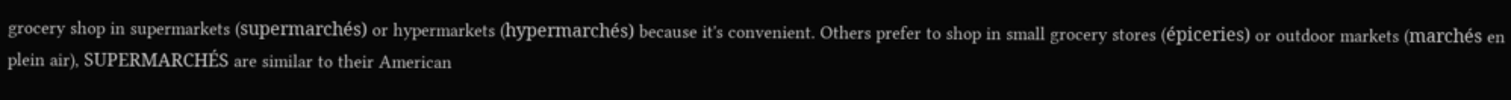grocery shop in supermarkets (supermarchés) or hypermarkets (hypermarchés) because it's convenient. Others prefer to shop in small grocery stores (épiceries) or outdoor markets (marchés en plein air), SUPERMARCHÉS are similar to their American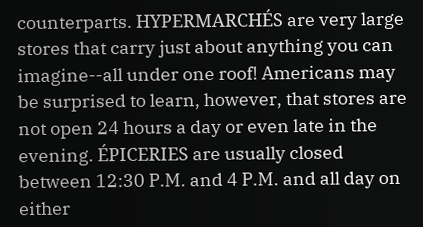counterparts. HYPERMARCHÉS are very large stores that carry just about anything you can imagine--all under one roof! Americans may be surprised to learn, however, that stores are not open 24 hours a day or even late in the evening. ÉPICERIES are usually closed between 12:30 P.M. and 4 P.M. and all day on either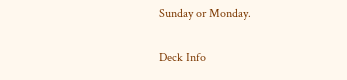Sunday or Monday.

Deck Info